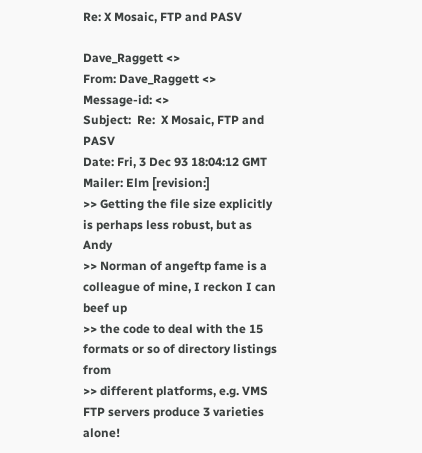Re: X Mosaic, FTP and PASV

Dave_Raggett <>
From: Dave_Raggett <>
Message-id: <>
Subject:  Re:  X Mosaic, FTP and PASV
Date: Fri, 3 Dec 93 18:04:12 GMT
Mailer: Elm [revision:]
>> Getting the file size explicitly is perhaps less robust, but as Andy
>> Norman of angeftp fame is a colleague of mine, I reckon I can beef up
>> the code to deal with the 15 formats or so of directory listings from
>> different platforms, e.g. VMS FTP servers produce 3 varieties alone!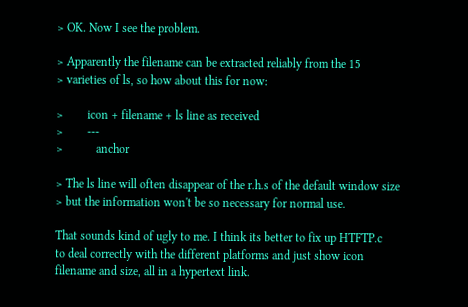> OK. Now I see the problem.

> Apparently the filename can be extracted reliably from the 15
> varieties of ls, so how about this for now:

>        icon + filename + ls line as received
>        ---
>           anchor

> The ls line will often disappear of the r.h.s of the default window size
> but the information won't be so necessary for normal use.

That sounds kind of ugly to me. I think its better to fix up HTFTP.c
to deal correctly with the different platforms and just show icon
filename and size, all in a hypertext link.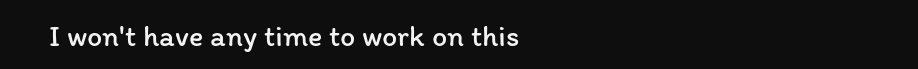I won't have any time to work on this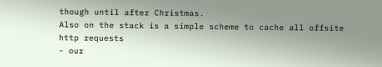though until after Christmas.
Also on the stack is a simple scheme to cache all offsite http requests
- our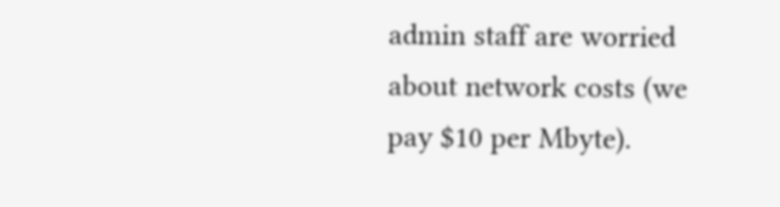admin staff are worried about network costs (we pay $10 per Mbyte).